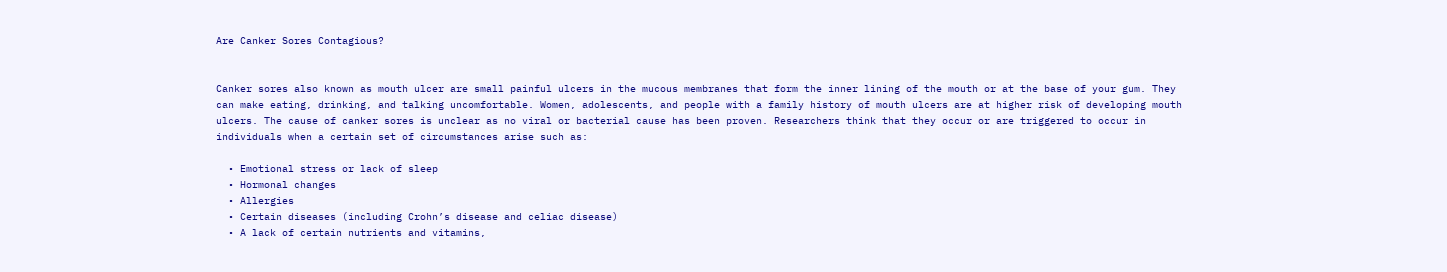Are Canker Sores Contagious?


Canker sores also known as mouth ulcer are small painful ulcers in the mucous membranes that form the inner lining of the mouth or at the base of your gum. They can make eating, drinking, and talking uncomfortable. Women, adolescents, and people with a family history of mouth ulcers are at higher risk of developing mouth ulcers. The cause of canker sores is unclear as no viral or bacterial cause has been proven. Researchers think that they occur or are triggered to occur in individuals when a certain set of circumstances arise such as:

  • Emotional stress or lack of sleep
  • Hormonal changes
  • Allergies
  • Certain diseases (including Crohn’s disease and celiac disease)
  • A lack of certain nutrients and vitamins,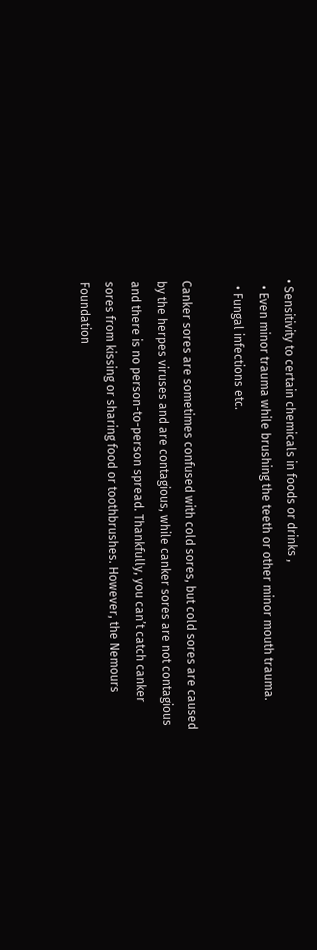• Sensitivity to certain chemicals in foods or drinks ,
  • Even minor trauma while brushing the teeth or other minor mouth trauma.
  • Fungal infections etc.

Canker sores are sometimes confused with cold sores, but cold sores are caused by the herpes viruses and are contagious, while canker sores are not contagious and there is no person-to-person spread. Thankfully, you can’t catch canker sores from kissing or sharing food or toothbrushes. However, the Nemours Foundation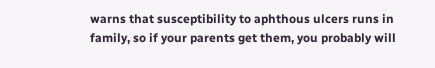warns that susceptibility to aphthous ulcers runs in family, so if your parents get them, you probably will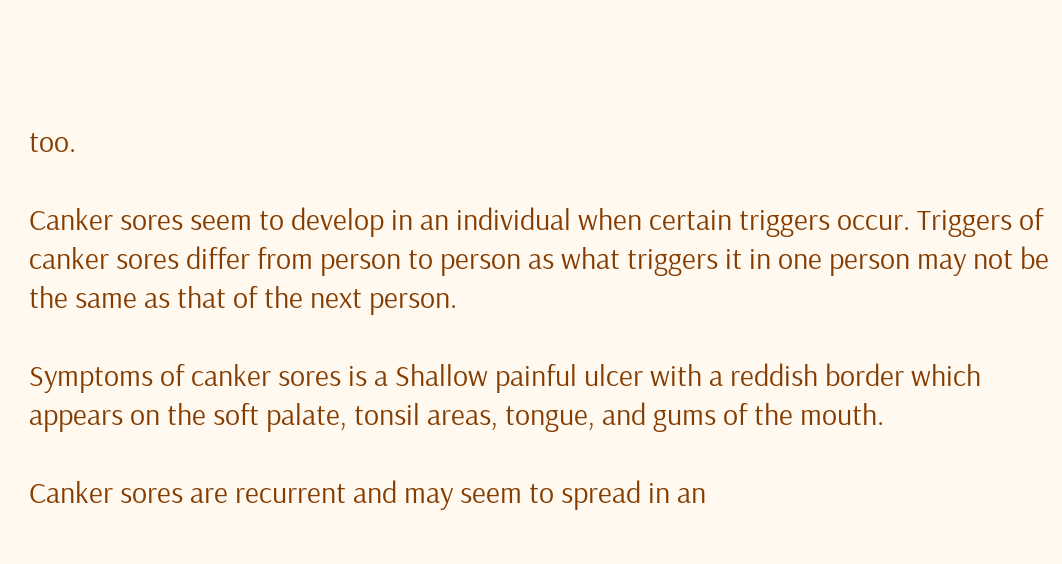too.

Canker sores seem to develop in an individual when certain triggers occur. Triggers of canker sores differ from person to person as what triggers it in one person may not be the same as that of the next person.

Symptoms of canker sores is a Shallow painful ulcer with a reddish border which appears on the soft palate, tonsil areas, tongue, and gums of the mouth.

Canker sores are recurrent and may seem to spread in an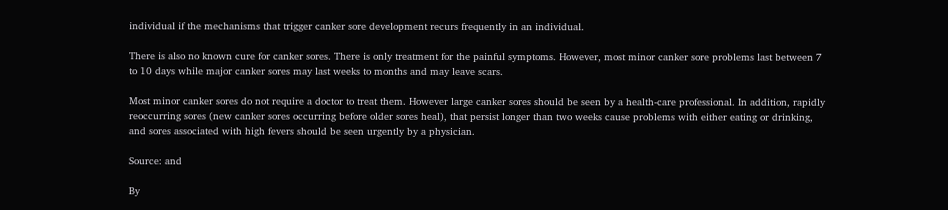individual if the mechanisms that trigger canker sore development recurs frequently in an individual.

There is also no known cure for canker sores. There is only treatment for the painful symptoms. However, most minor canker sore problems last between 7 to 10 days while major canker sores may last weeks to months and may leave scars.

Most minor canker sores do not require a doctor to treat them. However large canker sores should be seen by a health-care professional. In addition, rapidly reoccurring sores (new canker sores occurring before older sores heal), that persist longer than two weeks cause problems with either eating or drinking, and sores associated with high fevers should be seen urgently by a physician.

Source: and

By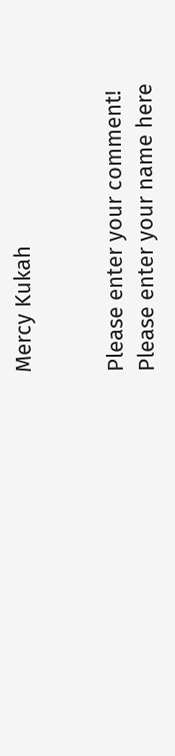Mercy Kukah


Please enter your comment!
Please enter your name here